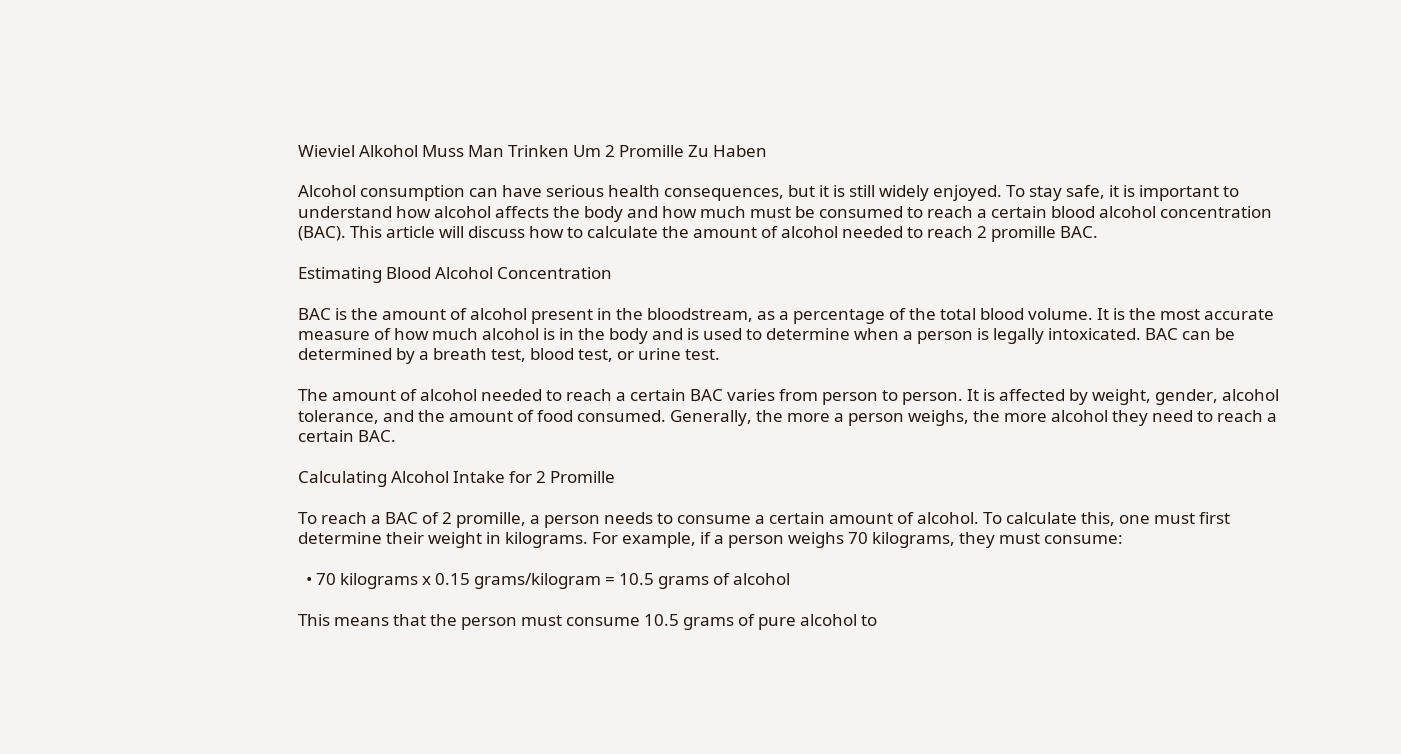Wieviel Alkohol Muss Man Trinken Um 2 Promille Zu Haben

Alcohol consumption can have serious health consequences, but it is still widely enjoyed. To stay safe, it is important to understand how alcohol affects the body and how much must be consumed to reach a certain blood alcohol concentration (BAC). This article will discuss how to calculate the amount of alcohol needed to reach 2 promille BAC.

Estimating Blood Alcohol Concentration

BAC is the amount of alcohol present in the bloodstream, as a percentage of the total blood volume. It is the most accurate measure of how much alcohol is in the body and is used to determine when a person is legally intoxicated. BAC can be determined by a breath test, blood test, or urine test.

The amount of alcohol needed to reach a certain BAC varies from person to person. It is affected by weight, gender, alcohol tolerance, and the amount of food consumed. Generally, the more a person weighs, the more alcohol they need to reach a certain BAC.

Calculating Alcohol Intake for 2 Promille

To reach a BAC of 2 promille, a person needs to consume a certain amount of alcohol. To calculate this, one must first determine their weight in kilograms. For example, if a person weighs 70 kilograms, they must consume:

  • 70 kilograms x 0.15 grams/kilogram = 10.5 grams of alcohol

This means that the person must consume 10.5 grams of pure alcohol to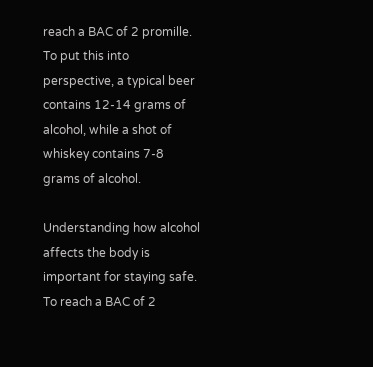reach a BAC of 2 promille. To put this into perspective, a typical beer contains 12-14 grams of alcohol, while a shot of whiskey contains 7-8 grams of alcohol.

Understanding how alcohol affects the body is important for staying safe. To reach a BAC of 2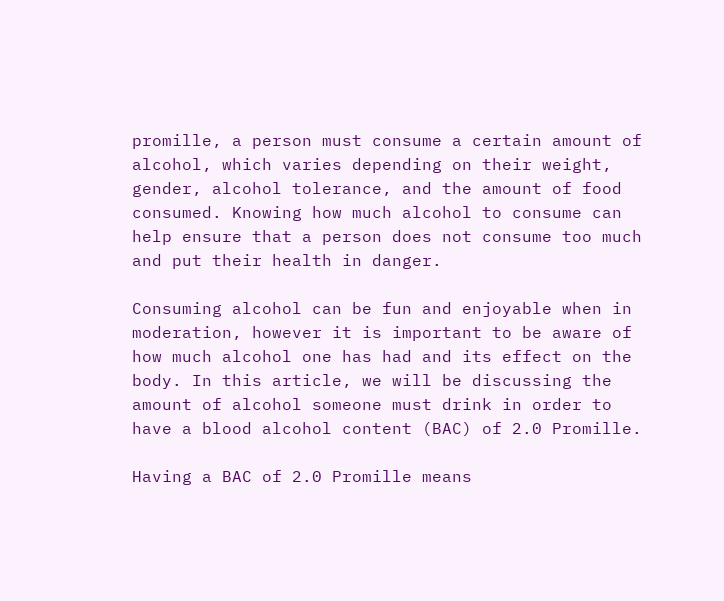promille, a person must consume a certain amount of alcohol, which varies depending on their weight, gender, alcohol tolerance, and the amount of food consumed. Knowing how much alcohol to consume can help ensure that a person does not consume too much and put their health in danger.

Consuming alcohol can be fun and enjoyable when in moderation, however it is important to be aware of how much alcohol one has had and its effect on the body. In this article, we will be discussing the amount of alcohol someone must drink in order to have a blood alcohol content (BAC) of 2.0 Promille.

Having a BAC of 2.0 Promille means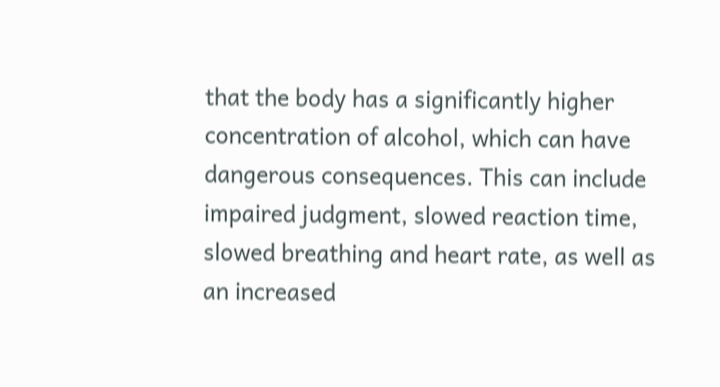that the body has a significantly higher concentration of alcohol, which can have dangerous consequences. This can include impaired judgment, slowed reaction time, slowed breathing and heart rate, as well as an increased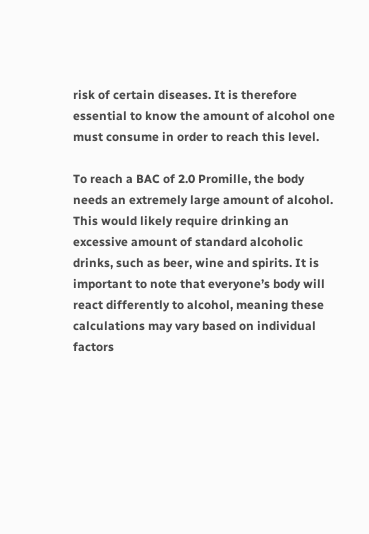risk of certain diseases. It is therefore essential to know the amount of alcohol one must consume in order to reach this level.

To reach a BAC of 2.0 Promille, the body needs an extremely large amount of alcohol. This would likely require drinking an excessive amount of standard alcoholic drinks, such as beer, wine and spirits. It is important to note that everyone’s body will react differently to alcohol, meaning these calculations may vary based on individual factors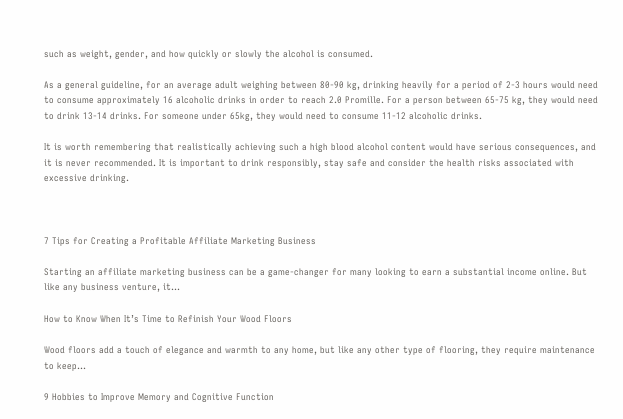such as weight, gender, and how quickly or slowly the alcohol is consumed.

As a general guideline, for an average adult weighing between 80-90 kg, drinking heavily for a period of 2-3 hours would need to consume approximately 16 alcoholic drinks in order to reach 2.0 Promille. For a person between 65-75 kg, they would need to drink 13-14 drinks. For someone under 65kg, they would need to consume 11-12 alcoholic drinks.

It is worth remembering that realistically achieving such a high blood alcohol content would have serious consequences, and it is never recommended. It is important to drink responsibly, stay safe and consider the health risks associated with excessive drinking.



7 Tips for Creating a Profitable Affiliate Marketing Business

Starting an affiliate marketing business can be a game-changer for many looking to earn a substantial income online. But like any business venture, it...

How to Know When It’s Time to Refinish Your Wood Floors

Wood floors add a touch of elegance and warmth to any home, but like any other type of flooring, they require maintenance to keep...

9 Hobbies to Improve Memory and Cognitive Function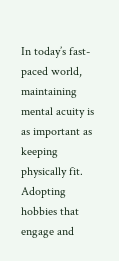In today’s fast-paced world, maintaining mental acuity is as important as keeping physically fit. Adopting hobbies that engage and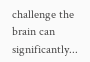challenge the brain can significantly...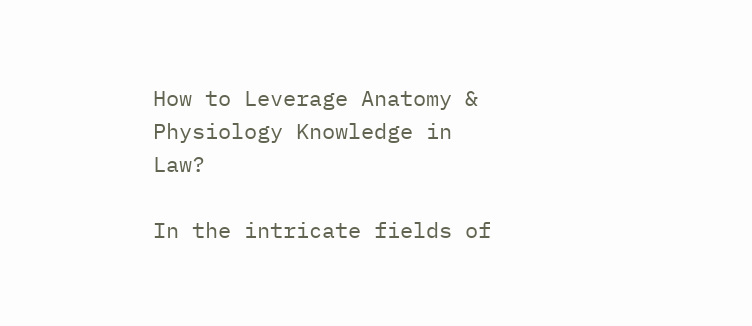How to Leverage Anatomy & Physiology Knowledge in Law?

In the intricate fields of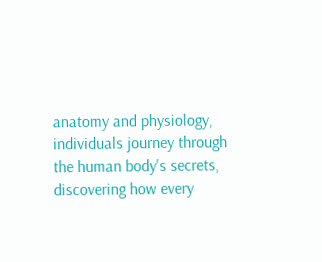anatomy and physiology, individuals journey through the human body's secrets, discovering how every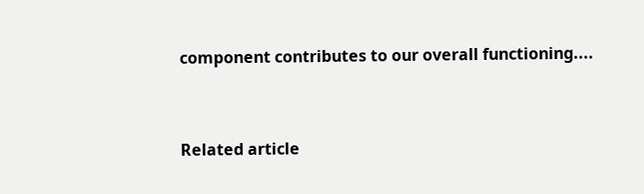component contributes to our overall functioning....


Related article